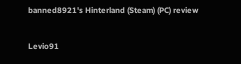banned8921's Hinterland (Steam) (PC) review

Levio91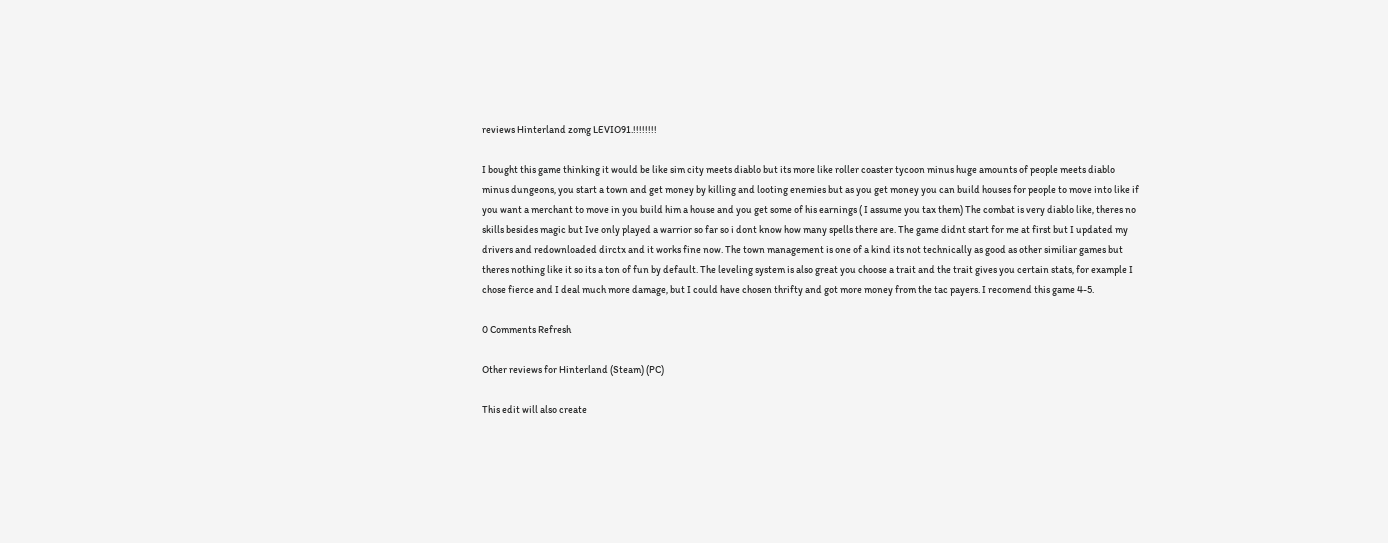reviews Hinterland zomg LEVIO91.!!!!!!!!

I bought this game thinking it would be like sim city meets diablo but its more like roller coaster tycoon minus huge amounts of people meets diablo minus dungeons, you start a town and get money by killing and looting enemies but as you get money you can build houses for people to move into like if you want a merchant to move in you build him a house and you get some of his earnings ( I assume you tax them) The combat is very diablo like, theres no skills besides magic but Ive only played a warrior so far so i dont know how many spells there are. The game didnt start for me at first but I updated my drivers and redownloaded dirctx and it works fine now. The town management is one of a kind its not technically as good as other similiar games but theres nothing like it so its a ton of fun by default. The leveling system is also great you choose a trait and the trait gives you certain stats, for example I chose fierce and I deal much more damage, but I could have chosen thrifty and got more money from the tac payers. I recomend this game 4-5.

0 Comments Refresh

Other reviews for Hinterland (Steam) (PC)

This edit will also create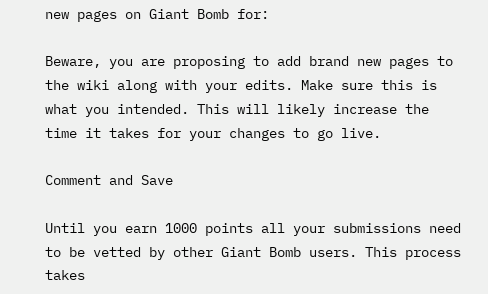new pages on Giant Bomb for:

Beware, you are proposing to add brand new pages to the wiki along with your edits. Make sure this is what you intended. This will likely increase the time it takes for your changes to go live.

Comment and Save

Until you earn 1000 points all your submissions need to be vetted by other Giant Bomb users. This process takes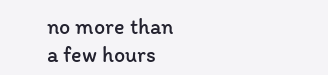no more than a few hours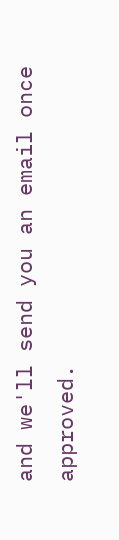and we'll send you an email once approved.